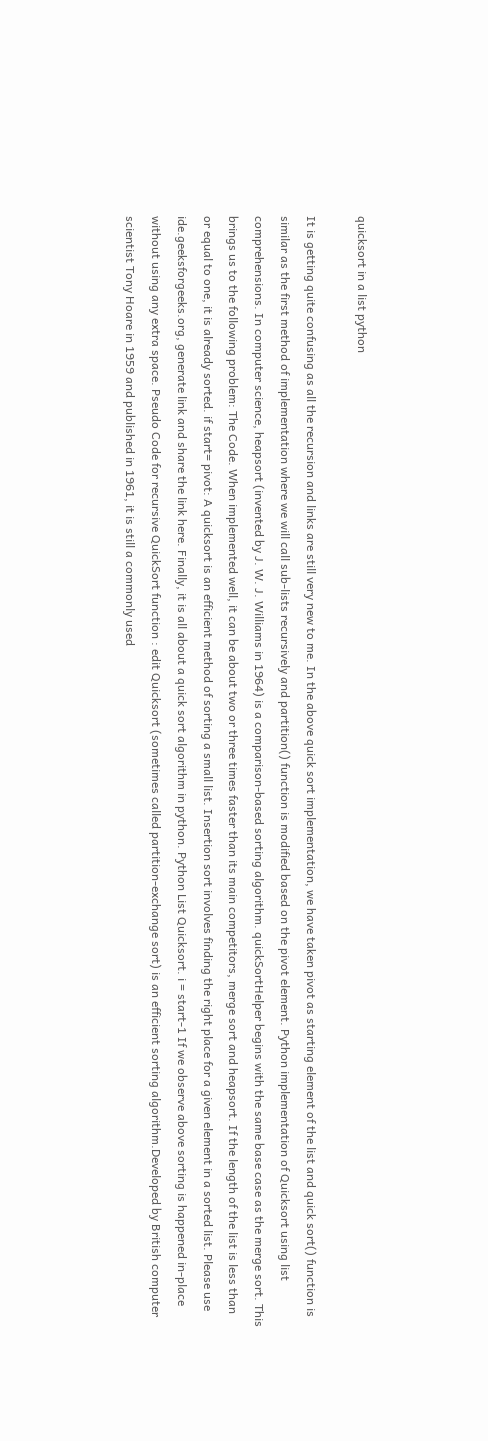quicksort in a list python

It is getting quite confusing as all the recursion and links are still very new to me. In the above quick sort implementation, we have taken pivot as starting element of the list and quick sort() function is similar as the first method of implementation where we will call sub-lists recursively and partition() function is modified based on the pivot element. Python implementation of Quicksort using list comprehensions. In computer science, heapsort (invented by J. W. J. Williams in 1964) is a comparison-based sorting algorithm. quickSortHelper begins with the same base case as the merge sort. This brings us to the following problem: The Code. When implemented well, it can be about two or three times faster than its main competitors, merge sort and heapsort. If the length of the list is less than or equal to one, it is already sorted. if start= pivot: A quicksort is an efficient method of sorting a small list. Insertion sort involves finding the right place for a given element in a sorted list. Please use ide.geeksforgeeks.org, generate link and share the link here. Finally, it is all about a quick sort algorithm in python. Python List Quicksort. i = start-1 If we observe above sorting is happened in-place without using any extra space. Pseudo Code for recursive QuickSort function : edit Quicksort (sometimes called partition-exchange sort) is an efficient sorting algorithm.Developed by British computer scientist Tony Hoare in 1959 and published in 1961, it is still a commonly used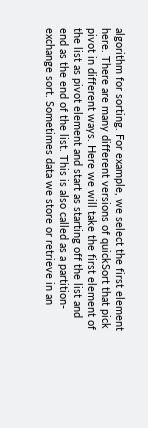algorithm for sorting. For example, we select the first element here. There are many different versions of quickSort that pick pivot in different ways. Here we will take the first element of the list as pivot element and start as starting off the list and end as the end of the list. This is also called as a partition-exchange sort. Sometimes data we store or retrieve in an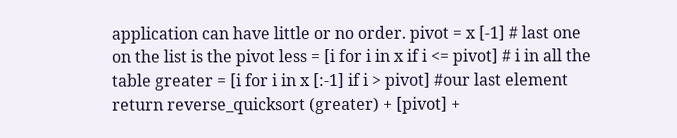application can have little or no order. pivot = x [-1] # last one on the list is the pivot less = [i for i in x if i <= pivot] # i in all the table greater = [i for i in x [:-1] if i > pivot] #our last element return reverse_quicksort (greater) + [pivot] +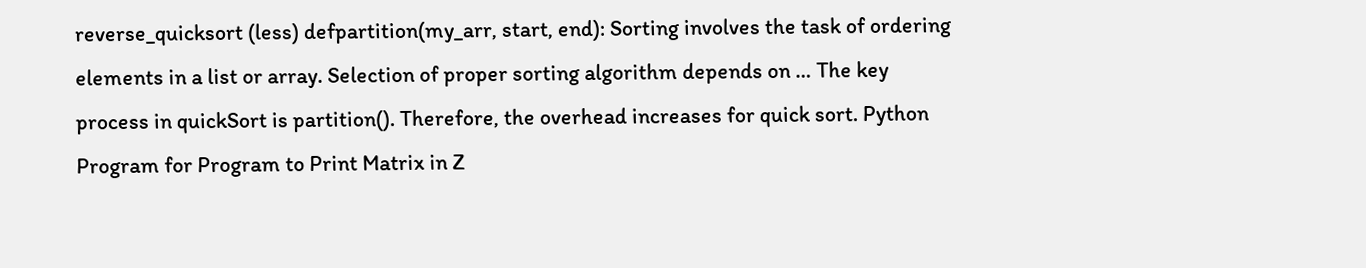reverse_quicksort (less) defpartition(my_arr, start, end): Sorting involves the task of ordering elements in a list or array. Selection of proper sorting algorithm depends on … The key process in quickSort is partition(). Therefore, the overhead increases for quick sort. Python Program for Program to Print Matrix in Z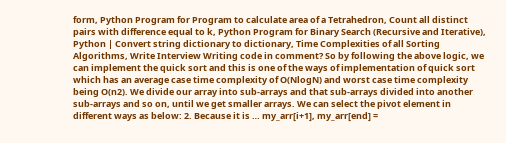form, Python Program for Program to calculate area of a Tetrahedron, Count all distinct pairs with difference equal to k, Python Program for Binary Search (Recursive and Iterative), Python | Convert string dictionary to dictionary, Time Complexities of all Sorting Algorithms, Write Interview Writing code in comment? So by following the above logic, we can implement the quick sort and this is one of the ways of implementation of quick sort which has an average case time complexity of O(NlogN) and worst case time complexity being O(n2). We divide our array into sub-arrays and that sub-arrays divided into another sub-arrays and so on, until we get smaller arrays. We can select the pivot element in different ways as below: 2. Because it is … my_arr[i+1], my_arr[end] =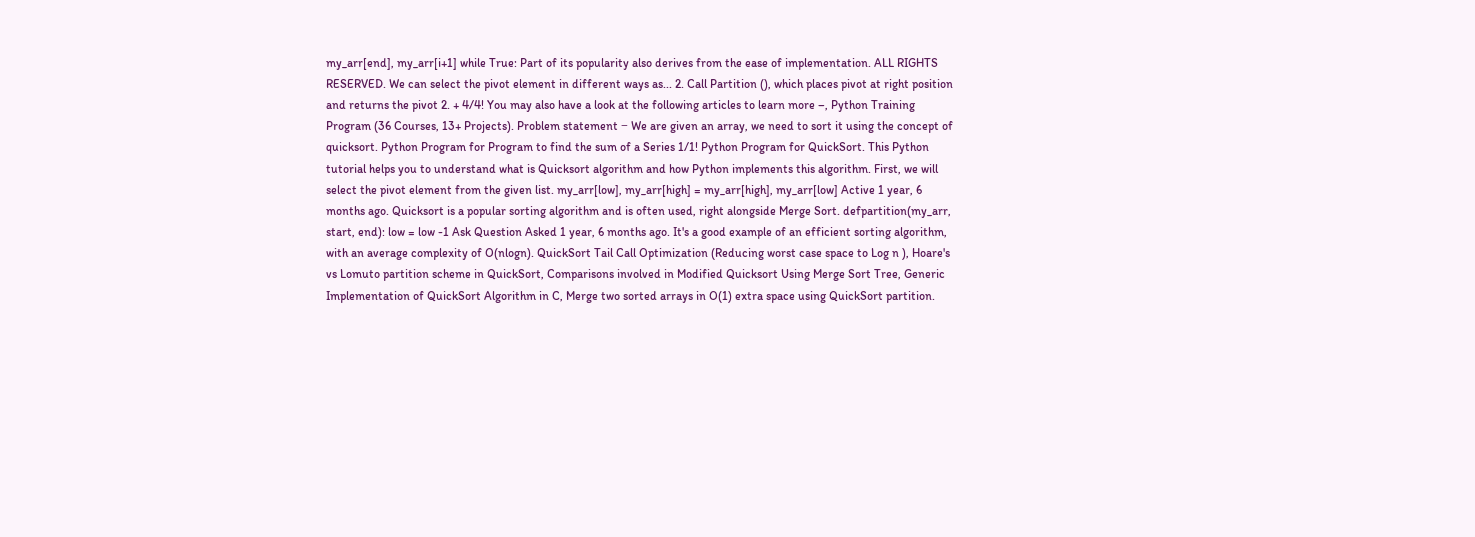my_arr[end], my_arr[i+1] while True: Part of its popularity also derives from the ease of implementation. ALL RIGHTS RESERVED. We can select the pivot element in different ways as... 2. Call Partition (), which places pivot at right position and returns the pivot 2. + 4/4! You may also have a look at the following articles to learn more –, Python Training Program (36 Courses, 13+ Projects). Problem statement − We are given an array, we need to sort it using the concept of quicksort. Python Program for Program to find the sum of a Series 1/1! Python Program for QuickSort. This Python tutorial helps you to understand what is Quicksort algorithm and how Python implements this algorithm. First, we will select the pivot element from the given list. my_arr[low], my_arr[high] = my_arr[high], my_arr[low] Active 1 year, 6 months ago. Quicksort is a popular sorting algorithm and is often used, right alongside Merge Sort. defpartition(my_arr, start, end): low = low -1 Ask Question Asked 1 year, 6 months ago. It's a good example of an efficient sorting algorithm, with an average complexity of O(nlogn). QuickSort Tail Call Optimization (Reducing worst case space to Log n ), Hoare's vs Lomuto partition scheme in QuickSort, Comparisons involved in Modified Quicksort Using Merge Sort Tree, Generic Implementation of QuickSort Algorithm in C, Merge two sorted arrays in O(1) extra space using QuickSort partition.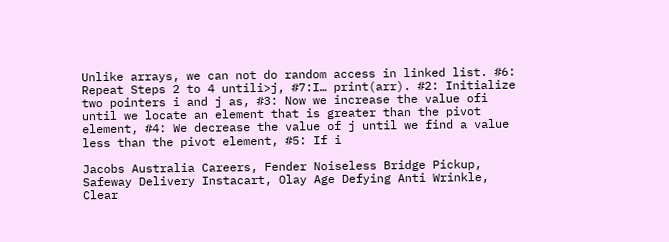Unlike arrays, we can not do random access in linked list. #6: Repeat Steps 2 to 4 untili>j, #7:I… print(arr). #2: Initialize two pointers i and j as, #3: Now we increase the value ofi until we locate an element that is greater than the pivot element, #4: We decrease the value of j until we find a value less than the pivot element, #5: If i

Jacobs Australia Careers, Fender Noiseless Bridge Pickup, Safeway Delivery Instacart, Olay Age Defying Anti Wrinkle, Clear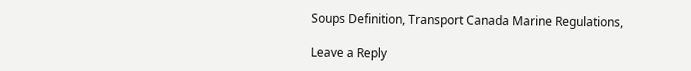Soups Definition, Transport Canada Marine Regulations,

Leave a Reply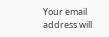Your email address will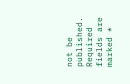not be published. Required fields are marked *